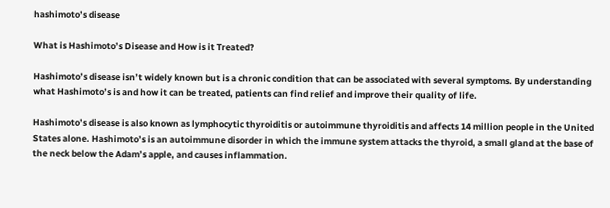hashimoto’s disease

What is Hashimoto’s Disease and How is it Treated?

Hashimoto’s disease isn’t widely known but is a chronic condition that can be associated with several symptoms. By understanding what Hashimoto’s is and how it can be treated, patients can find relief and improve their quality of life.

Hashimoto’s disease is also known as lymphocytic thyroiditis or autoimmune thyroiditis and affects 14 million people in the United States alone. Hashimoto’s is an autoimmune disorder in which the immune system attacks the thyroid, a small gland at the base of the neck below the Adam’s apple, and causes inflammation.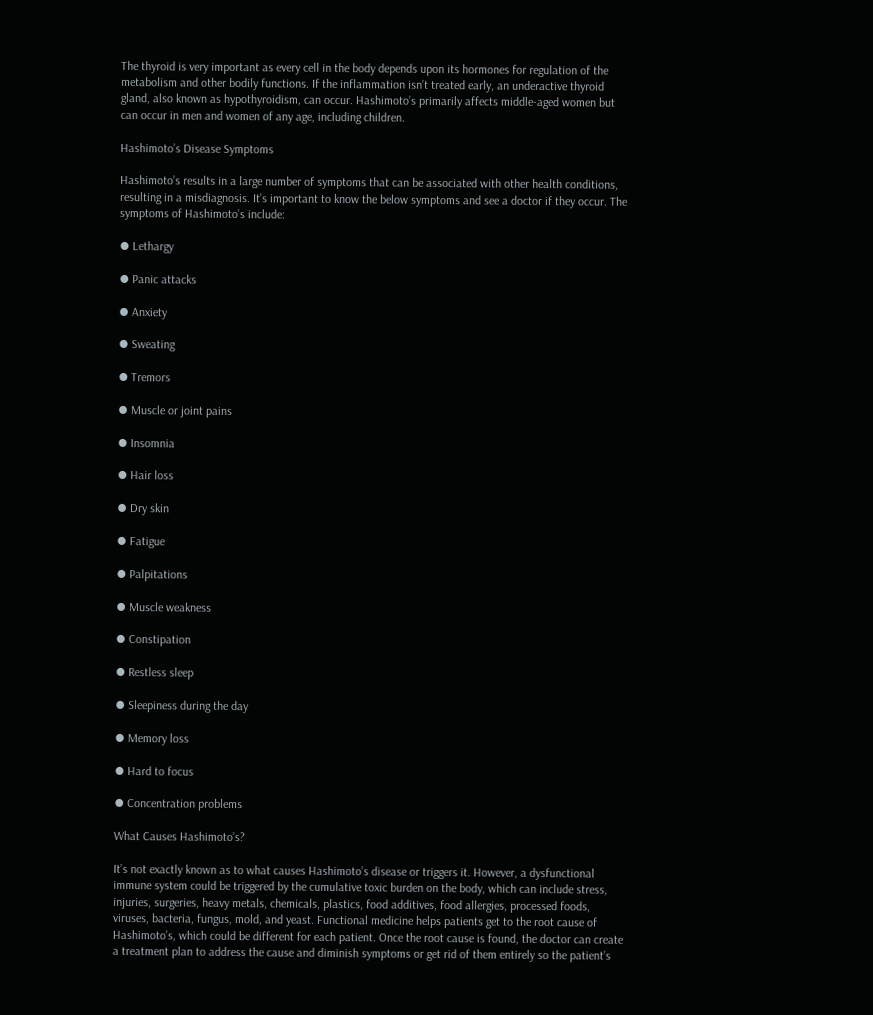The thyroid is very important as every cell in the body depends upon its hormones for regulation of the metabolism and other bodily functions. If the inflammation isn’t treated early, an underactive thyroid gland, also known as hypothyroidism, can occur. Hashimoto’s primarily affects middle-aged women but can occur in men and women of any age, including children.

Hashimoto’s Disease Symptoms

Hashimoto’s results in a large number of symptoms that can be associated with other health conditions, resulting in a misdiagnosis. It’s important to know the below symptoms and see a doctor if they occur. The symptoms of Hashimoto’s include:

⦁ Lethargy

⦁ Panic attacks

⦁ Anxiety

⦁ Sweating

⦁ Tremors

⦁ Muscle or joint pains

⦁ Insomnia

⦁ Hair loss

⦁ Dry skin

⦁ Fatigue

⦁ Palpitations

⦁ Muscle weakness

⦁ Constipation

⦁ Restless sleep

⦁ Sleepiness during the day

⦁ Memory loss

⦁ Hard to focus

⦁ Concentration problems

What Causes Hashimoto’s?

It’s not exactly known as to what causes Hashimoto’s disease or triggers it. However, a dysfunctional immune system could be triggered by the cumulative toxic burden on the body, which can include stress, injuries, surgeries, heavy metals, chemicals, plastics, food additives, food allergies, processed foods, viruses, bacteria, fungus, mold, and yeast. Functional medicine helps patients get to the root cause of Hashimoto’s, which could be different for each patient. Once the root cause is found, the doctor can create a treatment plan to address the cause and diminish symptoms or get rid of them entirely so the patient’s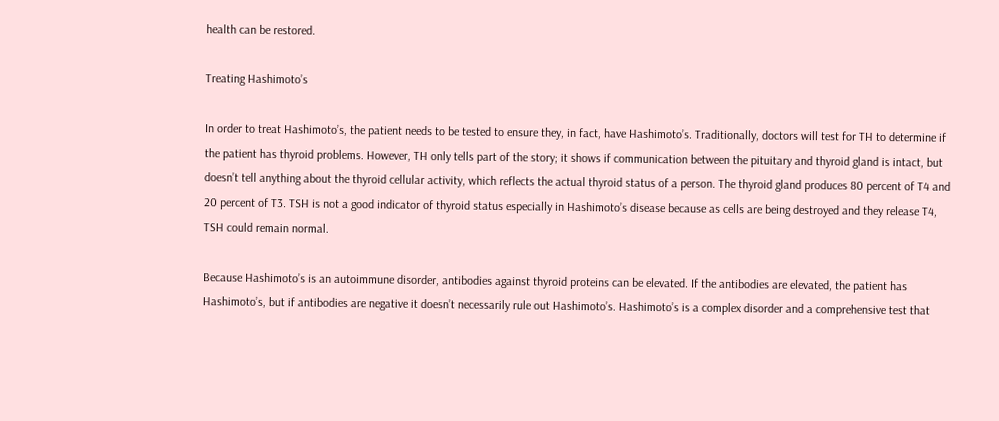health can be restored.

Treating Hashimoto’s

In order to treat Hashimoto’s, the patient needs to be tested to ensure they, in fact, have Hashimoto’s. Traditionally, doctors will test for TH to determine if the patient has thyroid problems. However, TH only tells part of the story; it shows if communication between the pituitary and thyroid gland is intact, but doesn’t tell anything about the thyroid cellular activity, which reflects the actual thyroid status of a person. The thyroid gland produces 80 percent of T4 and 20 percent of T3. TSH is not a good indicator of thyroid status especially in Hashimoto’s disease because as cells are being destroyed and they release T4, TSH could remain normal.

Because Hashimoto’s is an autoimmune disorder, antibodies against thyroid proteins can be elevated. If the antibodies are elevated, the patient has Hashimoto’s, but if antibodies are negative it doesn’t necessarily rule out Hashimoto’s. Hashimoto’s is a complex disorder and a comprehensive test that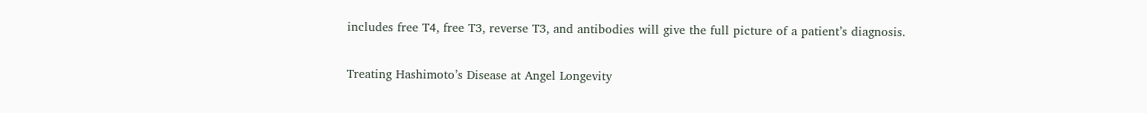includes free T4, free T3, reverse T3, and antibodies will give the full picture of a patient’s diagnosis.

Treating Hashimoto’s Disease at Angel Longevity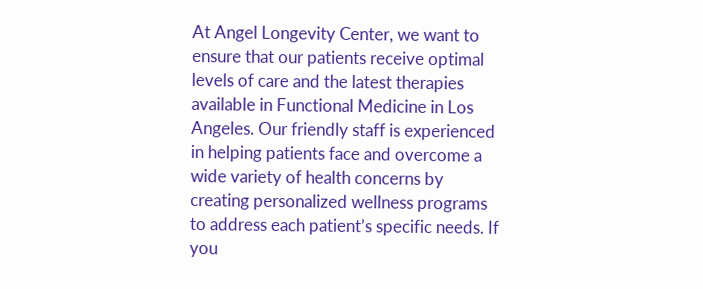At Angel Longevity Center, we want to ensure that our patients receive optimal levels of care and the latest therapies available in Functional Medicine in Los Angeles. Our friendly staff is experienced in helping patients face and overcome a wide variety of health concerns by creating personalized wellness programs to address each patient’s specific needs. If you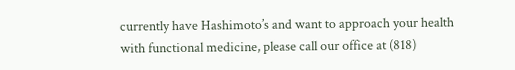currently have Hashimoto’s and want to approach your health with functional medicine, please call our office at (818)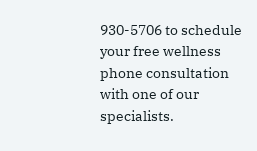930-5706 to schedule your free wellness phone consultation with one of our specialists.